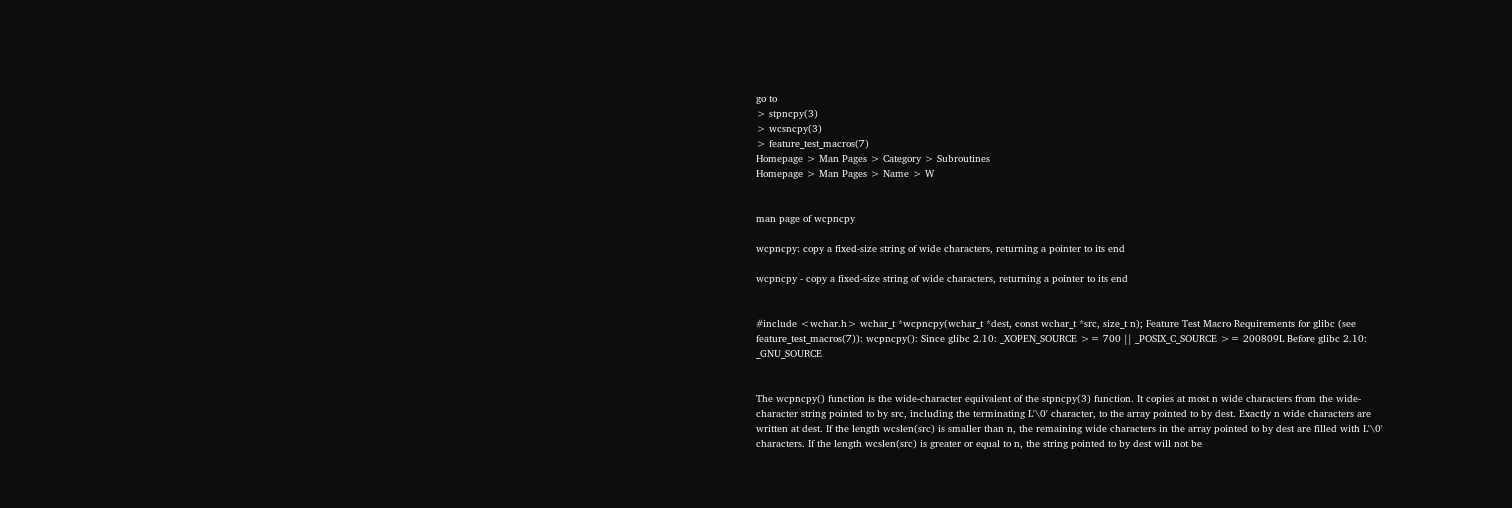go to
> stpncpy(3)
> wcsncpy(3)
> feature_test_macros(7)
Homepage > Man Pages > Category > Subroutines
Homepage > Man Pages > Name > W


man page of wcpncpy

wcpncpy: copy a fixed-size string of wide characters, returning a pointer to its end

wcpncpy - copy a fixed-size string of wide characters, returning a pointer to its end


#include <wchar.h> wchar_t *wcpncpy(wchar_t *dest, const wchar_t *src, size_t n); Feature Test Macro Requirements for glibc (see feature_test_macros(7)): wcpncpy(): Since glibc 2.10: _XOPEN_SOURCE >= 700 || _POSIX_C_SOURCE >= 200809L Before glibc 2.10: _GNU_SOURCE


The wcpncpy() function is the wide-character equivalent of the stpncpy(3) function. It copies at most n wide characters from the wide-character string pointed to by src, including the terminating L'\0' character, to the array pointed to by dest. Exactly n wide characters are written at dest. If the length wcslen(src) is smaller than n, the remaining wide characters in the array pointed to by dest are filled with L'\0' characters. If the length wcslen(src) is greater or equal to n, the string pointed to by dest will not be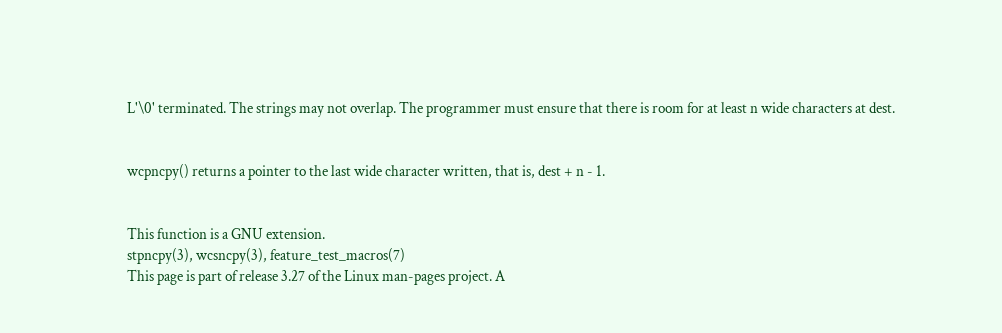L'\0' terminated. The strings may not overlap. The programmer must ensure that there is room for at least n wide characters at dest.


wcpncpy() returns a pointer to the last wide character written, that is, dest + n - 1.


This function is a GNU extension.
stpncpy(3), wcsncpy(3), feature_test_macros(7)
This page is part of release 3.27 of the Linux man-pages project. A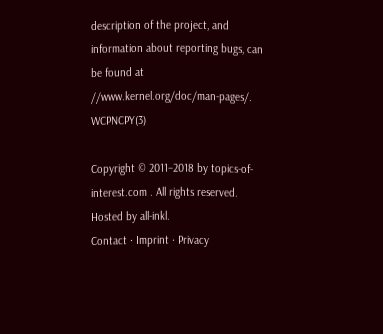description of the project, and information about reporting bugs, can be found at //www.kernel.org/doc/man-pages/. WCPNCPY(3)

Copyright © 2011–2018 by topics-of-interest.com . All rights reserved. Hosted by all-inkl.
Contact · Imprint · Privacy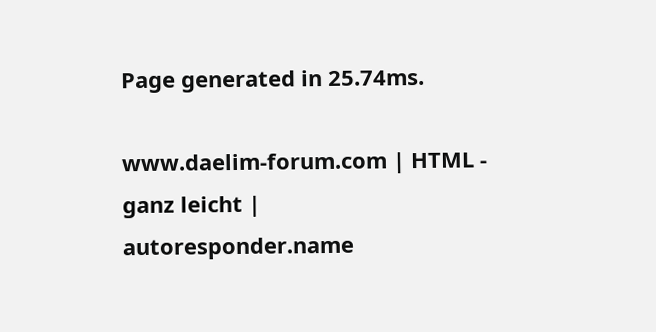Page generated in 25.74ms.

www.daelim-forum.com | HTML - ganz leicht | autoresponder.name